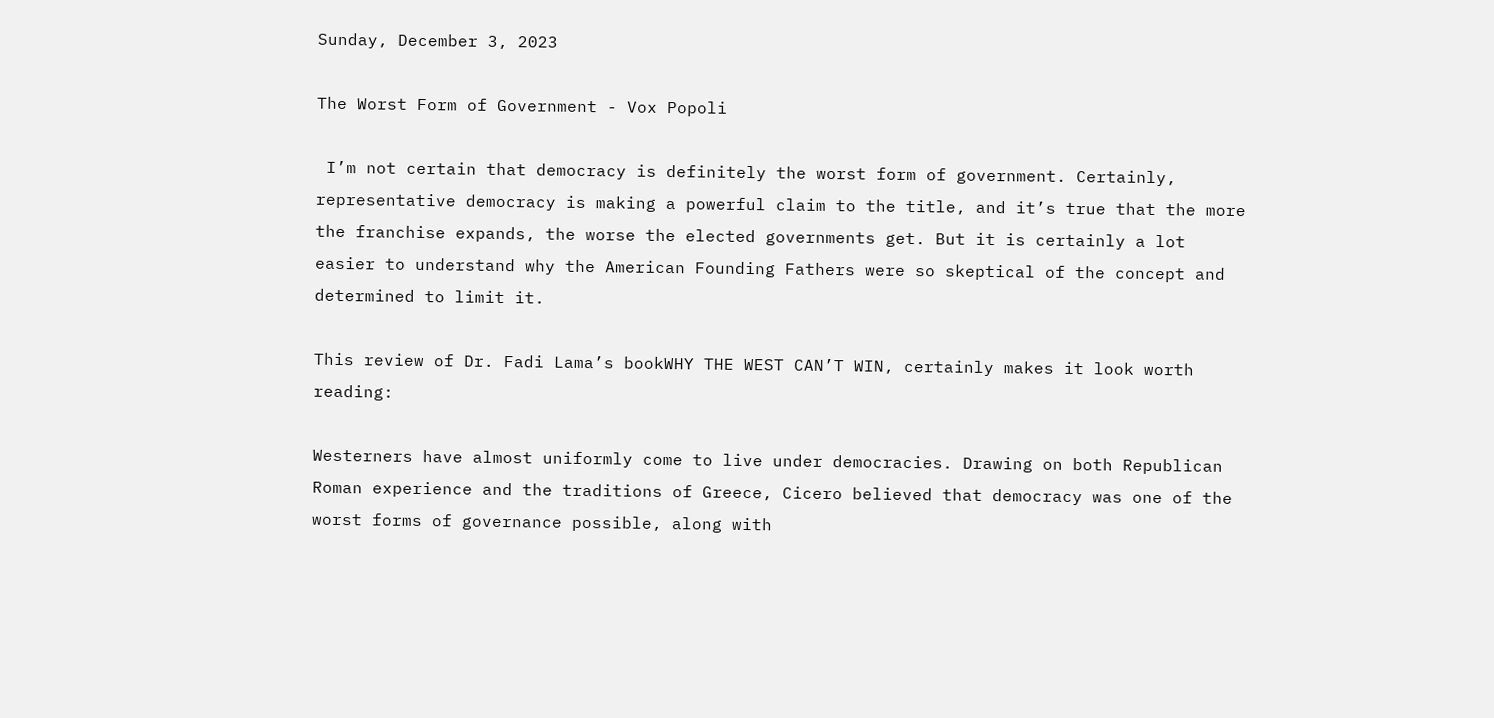Sunday, December 3, 2023

The Worst Form of Government - Vox Popoli

 I’m not certain that democracy is definitely the worst form of government. Certainly, representative democracy is making a powerful claim to the title, and it’s true that the more the franchise expands, the worse the elected governments get. But it is certainly a lot easier to understand why the American Founding Fathers were so skeptical of the concept and determined to limit it.

This review of Dr. Fadi Lama’s bookWHY THE WEST CAN’T WIN, certainly makes it look worth reading:

Westerners have almost uniformly come to live under democracies. Drawing on both Republican Roman experience and the traditions of Greece, Cicero believed that democracy was one of the worst forms of governance possible, along with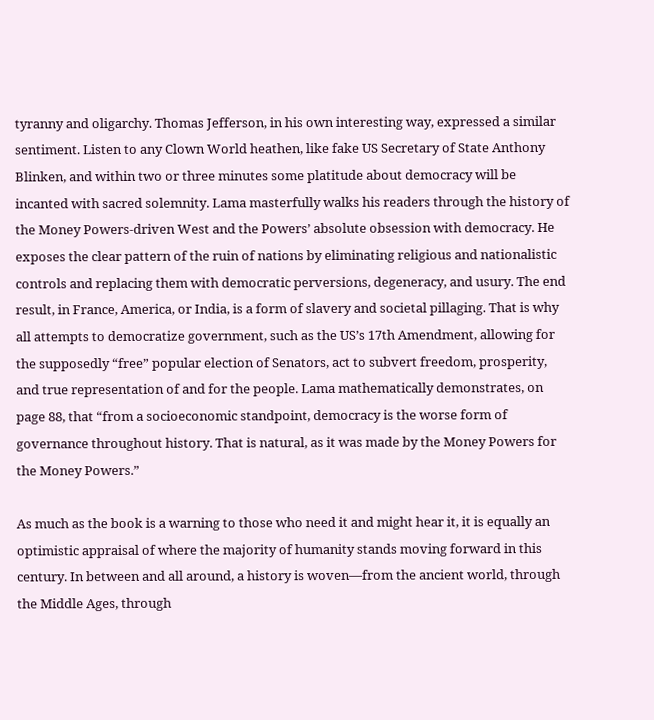tyranny and oligarchy. Thomas Jefferson, in his own interesting way, expressed a similar sentiment. Listen to any Clown World heathen, like fake US Secretary of State Anthony Blinken, and within two or three minutes some platitude about democracy will be incanted with sacred solemnity. Lama masterfully walks his readers through the history of the Money Powers-driven West and the Powers’ absolute obsession with democracy. He exposes the clear pattern of the ruin of nations by eliminating religious and nationalistic controls and replacing them with democratic perversions, degeneracy, and usury. The end result, in France, America, or India, is a form of slavery and societal pillaging. That is why all attempts to democratize government, such as the US’s 17th Amendment, allowing for the supposedly “free” popular election of Senators, act to subvert freedom, prosperity, and true representation of and for the people. Lama mathematically demonstrates, on page 88, that “from a socioeconomic standpoint, democracy is the worse form of governance throughout history. That is natural, as it was made by the Money Powers for the Money Powers.”

As much as the book is a warning to those who need it and might hear it, it is equally an optimistic appraisal of where the majority of humanity stands moving forward in this century. In between and all around, a history is woven—from the ancient world, through the Middle Ages, through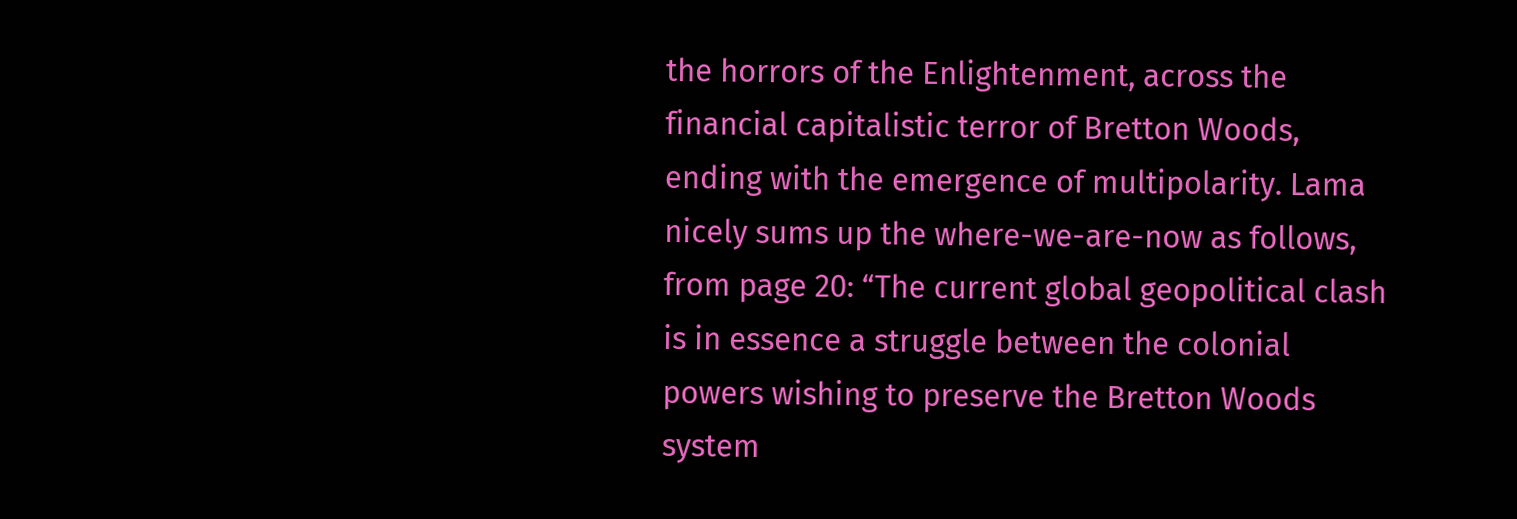the horrors of the Enlightenment, across the financial capitalistic terror of Bretton Woods, ending with the emergence of multipolarity. Lama nicely sums up the where-we-are-now as follows, from page 20: “The current global geopolitical clash is in essence a struggle between the colonial powers wishing to preserve the Bretton Woods system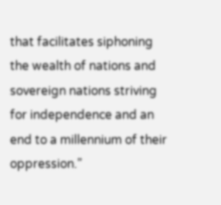that facilitates siphoning the wealth of nations and sovereign nations striving for independence and an end to a millennium of their oppression.”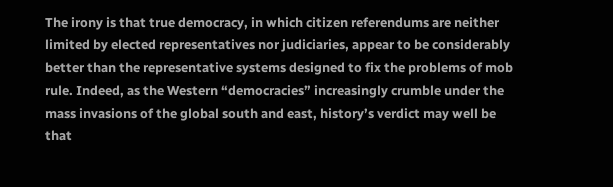The irony is that true democracy, in which citizen referendums are neither limited by elected representatives nor judiciaries, appear to be considerably better than the representative systems designed to fix the problems of mob rule. Indeed, as the Western “democracies” increasingly crumble under the mass invasions of the global south and east, history’s verdict may well be that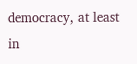democracy, at least in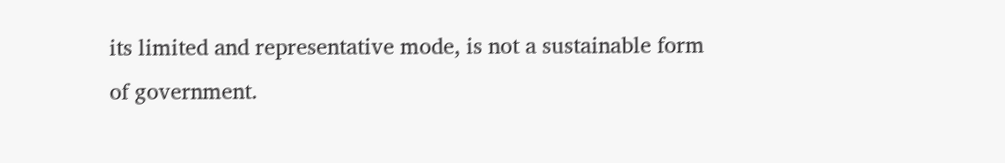its limited and representative mode, is not a sustainable form of government.